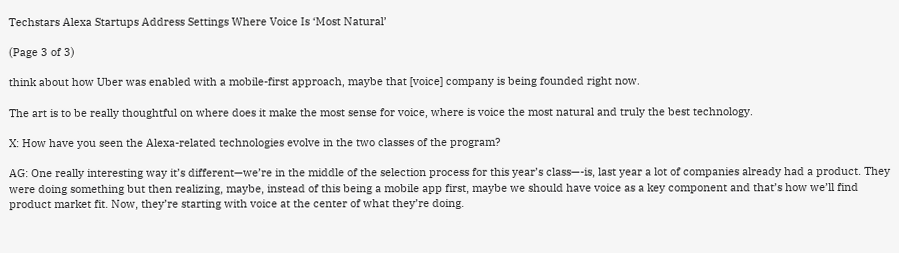Techstars Alexa Startups Address Settings Where Voice Is ‘Most Natural’

(Page 3 of 3)

think about how Uber was enabled with a mobile-first approach, maybe that [voice] company is being founded right now.

The art is to be really thoughtful on where does it make the most sense for voice, where is voice the most natural and truly the best technology.

X: How have you seen the Alexa-related technologies evolve in the two classes of the program?

AG: One really interesting way it’s different—we’re in the middle of the selection process for this year’s class—-is, last year a lot of companies already had a product. They were doing something but then realizing, maybe, instead of this being a mobile app first, maybe we should have voice as a key component and that’s how we’ll find product market fit. Now, they’re starting with voice at the center of what they’re doing.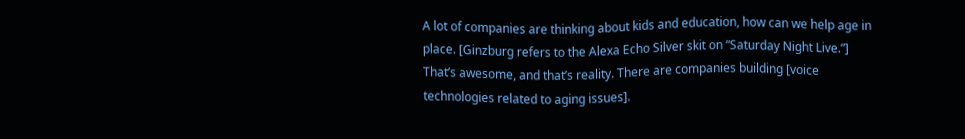A lot of companies are thinking about kids and education, how can we help age in place. [Ginzburg refers to the Alexa Echo Silver skit on “Saturday Night Live.”] That’s awesome, and that’s reality. There are companies building [voice technologies related to aging issues].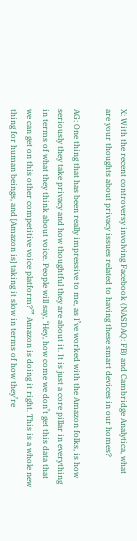X: With the recent controversy involving Facebook (NASDAQ: FB) and Cambridge Analytica, what are your thoughts about privacy issues related to having these smart devices in our homes?

AG: One thing that has been really impressive to me, as I’ve worked with the Amazon folks, is how seriously they take privacy and how thoughtful they are about it. It is just a core pillar in everything in terms of what they think about voice. People will say, ‘Hey, how come we don’t get this data that we can get on this other competitive voice platform?’” Amazon is doing it right. This is a whole new thing for human beings, and [Amazon is] taking it slow in terms of how they’re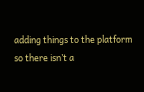adding things to the platform so there isn’t a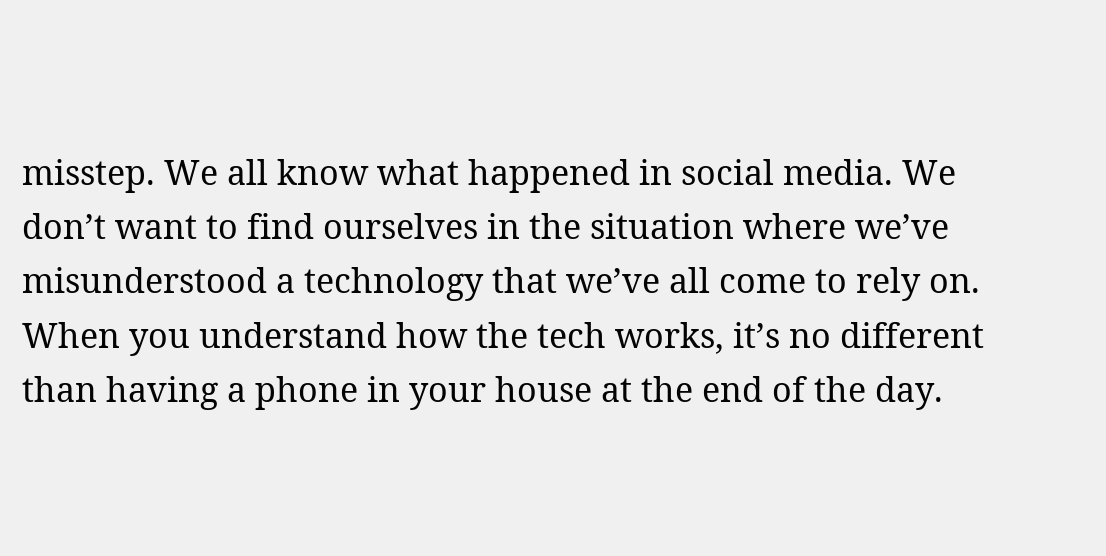misstep. We all know what happened in social media. We don’t want to find ourselves in the situation where we’ve misunderstood a technology that we’ve all come to rely on. When you understand how the tech works, it’s no different than having a phone in your house at the end of the day.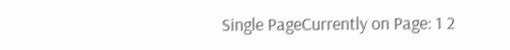Single PageCurrently on Page: 1 2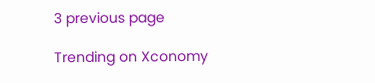3 previous page

Trending on Xconomy